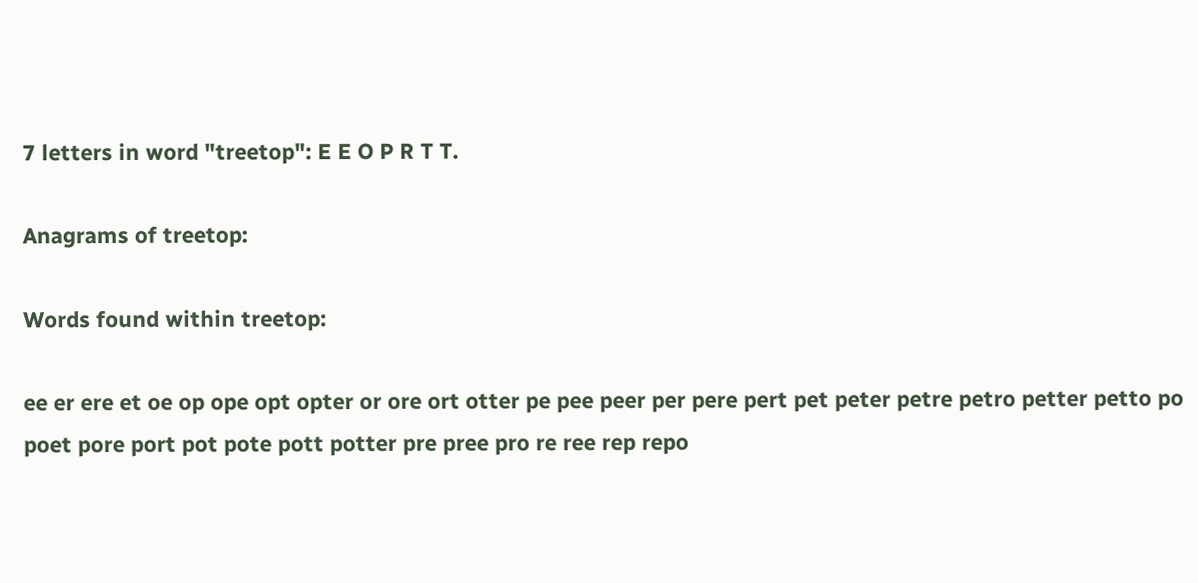7 letters in word "treetop": E E O P R T T.

Anagrams of treetop:

Words found within treetop:

ee er ere et oe op ope opt opter or ore ort otter pe pee peer per pere pert pet peter petre petro petter petto po poet pore port pot pote pott potter pre pree pro re ree rep repo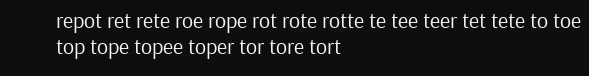repot ret rete roe rope rot rote rotte te tee teer tet tete to toe top tope topee toper tor tore tort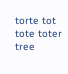torte tot tote toter tree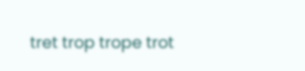tret trop trope trot